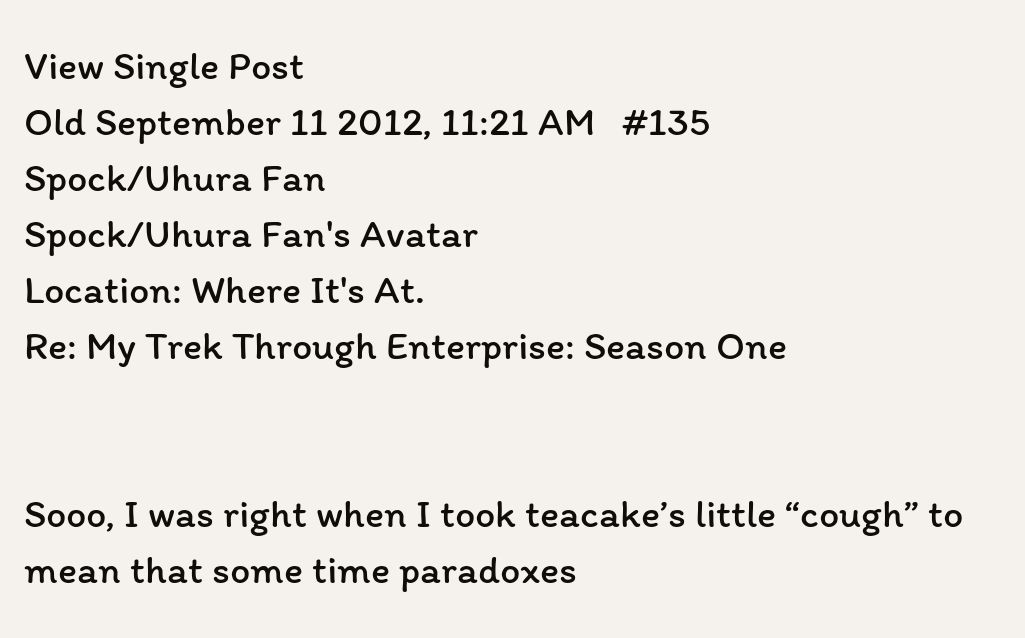View Single Post
Old September 11 2012, 11:21 AM   #135
Spock/Uhura Fan
Spock/Uhura Fan's Avatar
Location: Where It's At.
Re: My Trek Through Enterprise: Season One


Sooo, I was right when I took teacake’s little “cough” to mean that some time paradoxes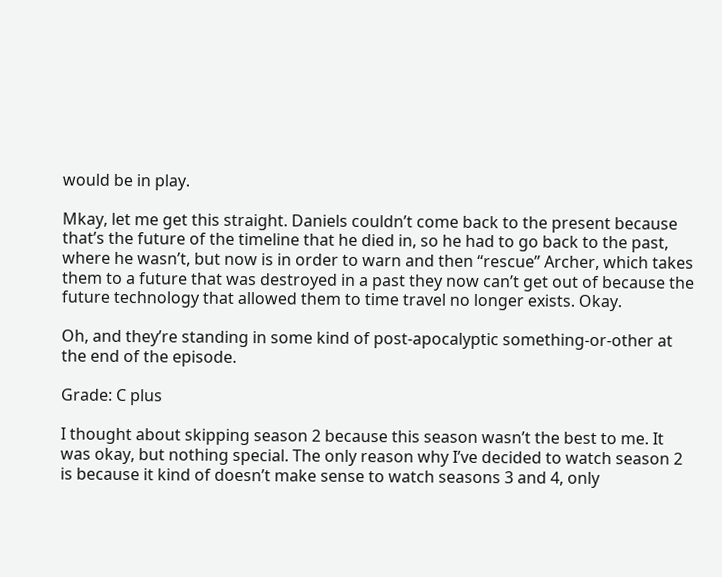would be in play.

Mkay, let me get this straight. Daniels couldn’t come back to the present because that’s the future of the timeline that he died in, so he had to go back to the past, where he wasn’t, but now is in order to warn and then “rescue” Archer, which takes them to a future that was destroyed in a past they now can’t get out of because the future technology that allowed them to time travel no longer exists. Okay.

Oh, and they’re standing in some kind of post-apocalyptic something-or-other at the end of the episode.

Grade: C plus

I thought about skipping season 2 because this season wasn’t the best to me. It was okay, but nothing special. The only reason why I’ve decided to watch season 2 is because it kind of doesn’t make sense to watch seasons 3 and 4, only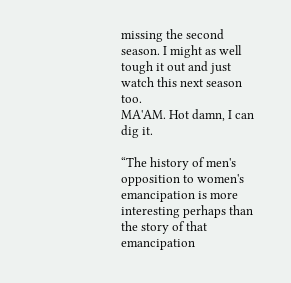missing the second season. I might as well tough it out and just watch this next season too.
MA'AM. Hot damn, I can dig it.

“The history of men's opposition to women's emancipation is more interesting perhaps than the story of that emancipation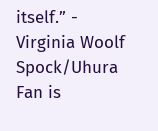itself.” - Virginia Woolf
Spock/Uhura Fan is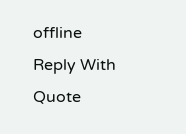offline   Reply With Quote